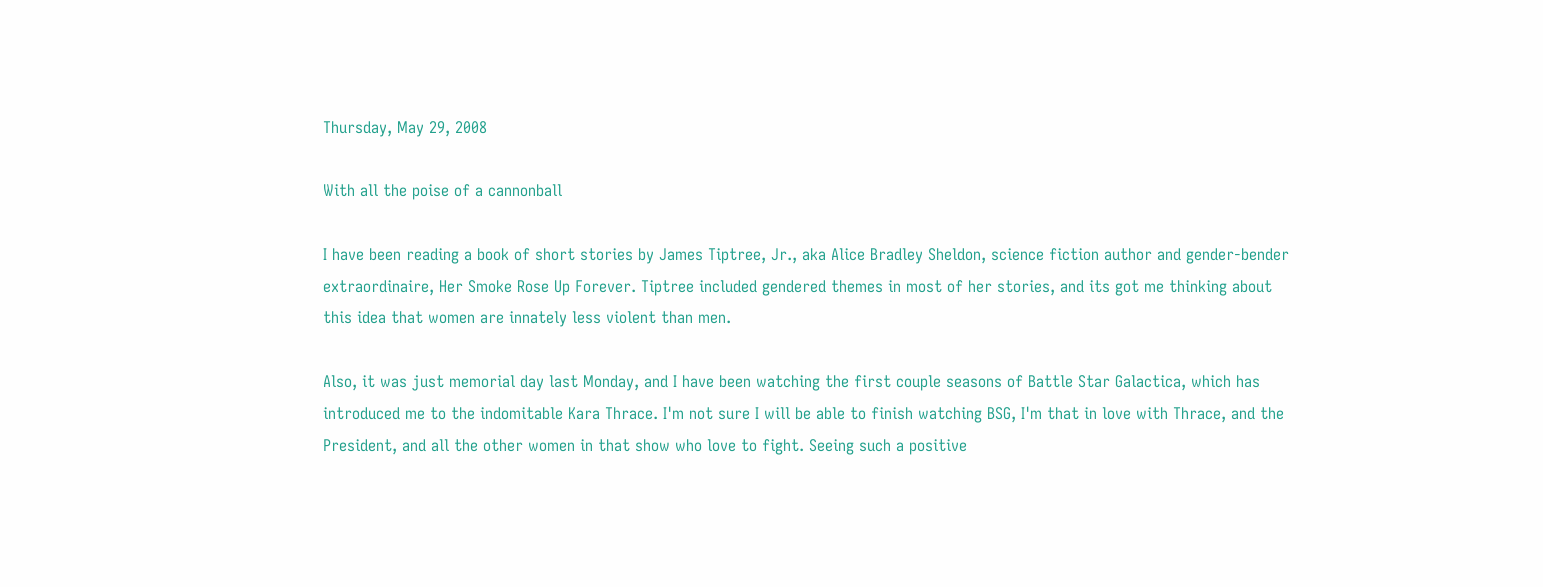Thursday, May 29, 2008

With all the poise of a cannonball

I have been reading a book of short stories by James Tiptree, Jr., aka Alice Bradley Sheldon, science fiction author and gender-bender extraordinaire, Her Smoke Rose Up Forever. Tiptree included gendered themes in most of her stories, and its got me thinking about this idea that women are innately less violent than men.

Also, it was just memorial day last Monday, and I have been watching the first couple seasons of Battle Star Galactica, which has introduced me to the indomitable Kara Thrace. I'm not sure I will be able to finish watching BSG, I'm that in love with Thrace, and the President, and all the other women in that show who love to fight. Seeing such a positive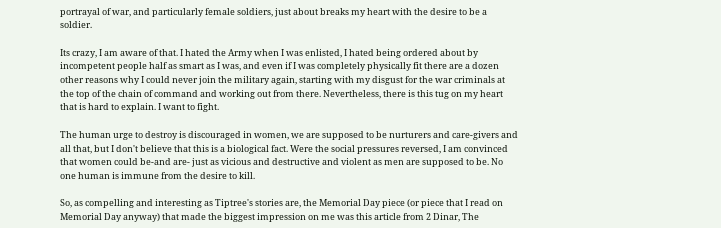portrayal of war, and particularly female soldiers, just about breaks my heart with the desire to be a soldier.

Its crazy, I am aware of that. I hated the Army when I was enlisted, I hated being ordered about by incompetent people half as smart as I was, and even if I was completely physically fit there are a dozen other reasons why I could never join the military again, starting with my disgust for the war criminals at the top of the chain of command and working out from there. Nevertheless, there is this tug on my heart that is hard to explain. I want to fight.

The human urge to destroy is discouraged in women, we are supposed to be nurturers and care-givers and all that, but I don't believe that this is a biological fact. Were the social pressures reversed, I am convinced that women could be-and are- just as vicious and destructive and violent as men are supposed to be. No one human is immune from the desire to kill.

So, as compelling and interesting as Tiptree's stories are, the Memorial Day piece (or piece that I read on Memorial Day anyway) that made the biggest impression on me was this article from 2 Dinar, The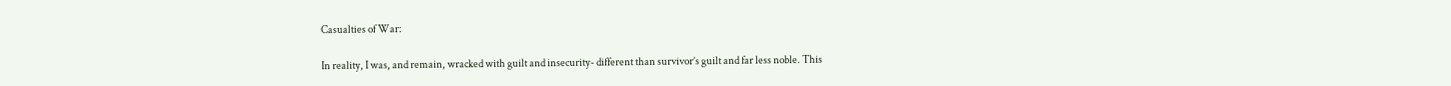Casualties of War:

In reality, I was, and remain, wracked with guilt and insecurity- different than survivor’s guilt and far less noble. This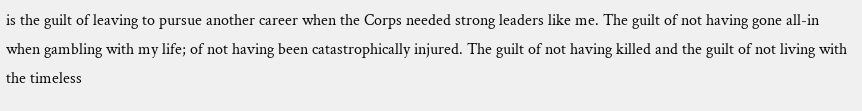is the guilt of leaving to pursue another career when the Corps needed strong leaders like me. The guilt of not having gone all-in when gambling with my life; of not having been catastrophically injured. The guilt of not having killed and the guilt of not living with the timeless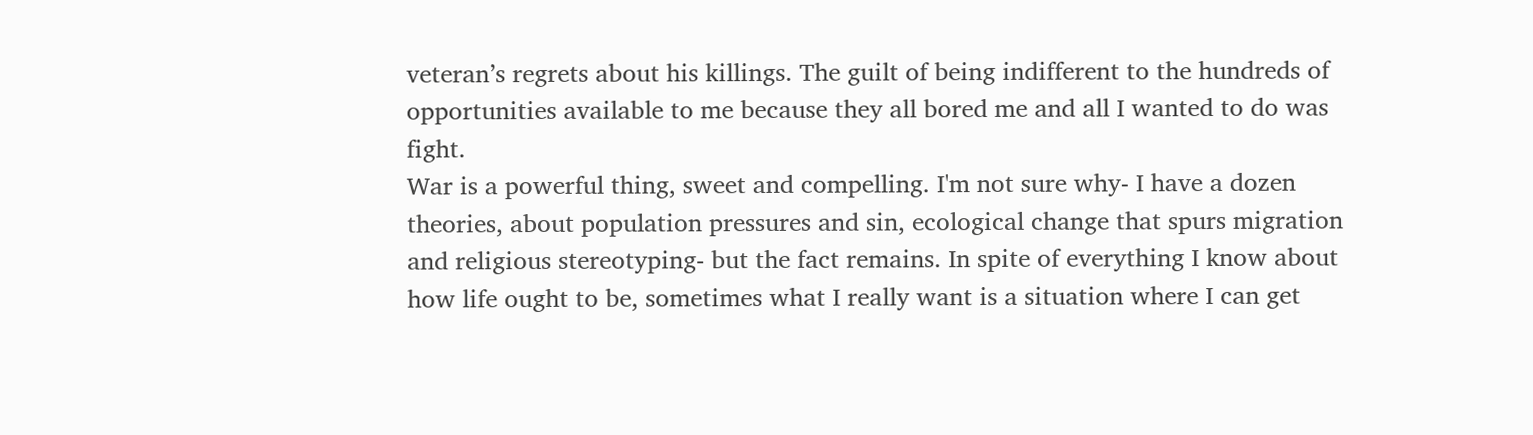veteran’s regrets about his killings. The guilt of being indifferent to the hundreds of opportunities available to me because they all bored me and all I wanted to do was fight.
War is a powerful thing, sweet and compelling. I'm not sure why- I have a dozen theories, about population pressures and sin, ecological change that spurs migration and religious stereotyping- but the fact remains. In spite of everything I know about how life ought to be, sometimes what I really want is a situation where I can get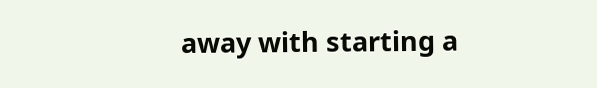away with starting a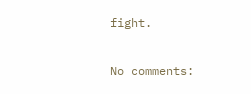fight.

No comments: